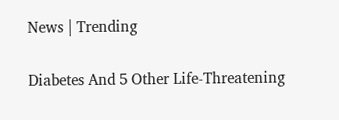News | Trending

Diabetes And 5 Other Life-Threatening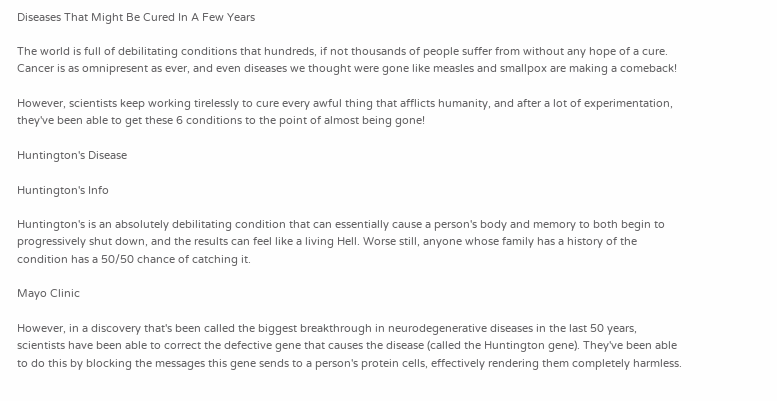Diseases That Might Be Cured In A Few Years

The world is full of debilitating conditions that hundreds, if not thousands of people suffer from without any hope of a cure. Cancer is as omnipresent as ever, and even diseases we thought were gone like measles and smallpox are making a comeback!

However, scientists keep working tirelessly to cure every awful thing that afflicts humanity, and after a lot of experimentation, they've been able to get these 6 conditions to the point of almost being gone!

Huntington's Disease

Huntington's Info

Huntington's is an absolutely debilitating condition that can essentially cause a person's body and memory to both begin to progressively shut down, and the results can feel like a living Hell. Worse still, anyone whose family has a history of the condition has a 50/50 chance of catching it.

Mayo Clinic

However, in a discovery that's been called the biggest breakthrough in neurodegenerative diseases in the last 50 years, scientists have been able to correct the defective gene that causes the disease (called the Huntington gene). They've been able to do this by blocking the messages this gene sends to a person's protein cells, effectively rendering them completely harmless.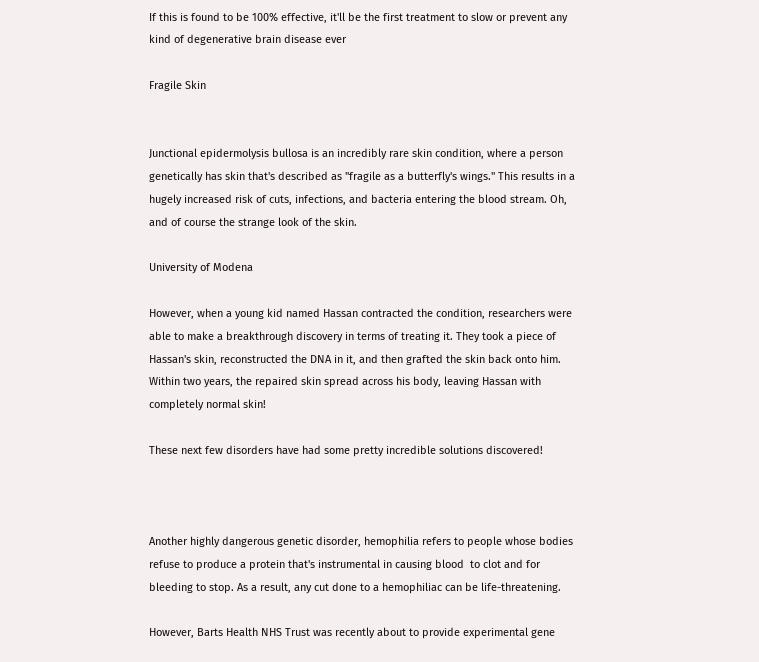If this is found to be 100% effective, it'll be the first treatment to slow or prevent any kind of degenerative brain disease ever

Fragile Skin


Junctional epidermolysis bullosa is an incredibly rare skin condition, where a person genetically has skin that's described as "fragile as a butterfly's wings." This results in a hugely increased risk of cuts, infections, and bacteria entering the blood stream. Oh, and of course the strange look of the skin.

University of Modena

However, when a young kid named Hassan contracted the condition, researchers were able to make a breakthrough discovery in terms of treating it. They took a piece of Hassan's skin, reconstructed the DNA in it, and then grafted the skin back onto him. Within two years, the repaired skin spread across his body, leaving Hassan with completely normal skin!

These next few disorders have had some pretty incredible solutions discovered!



Another highly dangerous genetic disorder, hemophilia refers to people whose bodies refuse to produce a protein that's instrumental in causing blood  to clot and for bleeding to stop. As a result, any cut done to a hemophiliac can be life-threatening.

However, Barts Health NHS Trust was recently about to provide experimental gene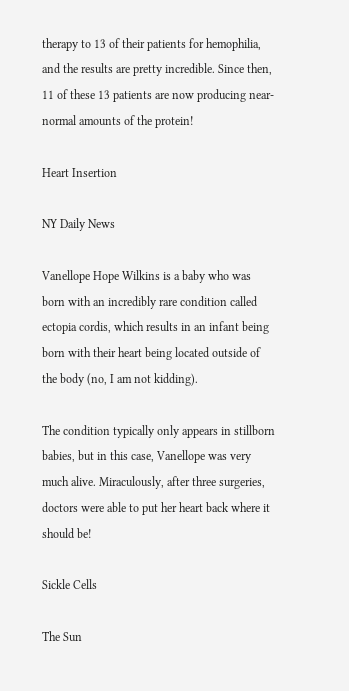therapy to 13 of their patients for hemophilia, and the results are pretty incredible. Since then, 11 of these 13 patients are now producing near-normal amounts of the protein!

Heart Insertion

NY Daily News

Vanellope Hope Wilkins is a baby who was born with an incredibly rare condition called ectopia cordis, which results in an infant being born with their heart being located outside of the body (no, I am not kidding).

The condition typically only appears in stillborn babies, but in this case, Vanellope was very much alive. Miraculously, after three surgeries, doctors were able to put her heart back where it should be!

Sickle Cells

The Sun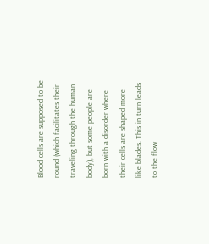Blood cells are supposed to be round (which facilitates their traveling through the human body), but some people are born with a disorder where their cells are shaped more like blades. This in turn leads to the flow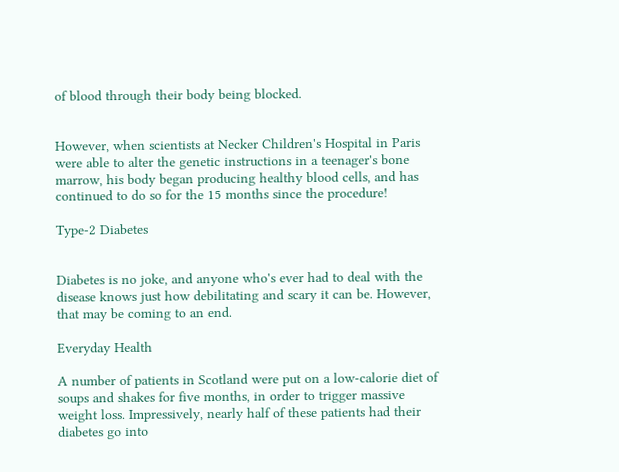of blood through their body being blocked.


However, when scientists at Necker Children's Hospital in Paris were able to alter the genetic instructions in a teenager's bone marrow, his body began producing healthy blood cells, and has continued to do so for the 15 months since the procedure!

Type-2 Diabetes


Diabetes is no joke, and anyone who's ever had to deal with the disease knows just how debilitating and scary it can be. However, that may be coming to an end.

Everyday Health

A number of patients in Scotland were put on a low-calorie diet of soups and shakes for five months, in order to trigger massive weight loss. Impressively, nearly half of these patients had their diabetes go into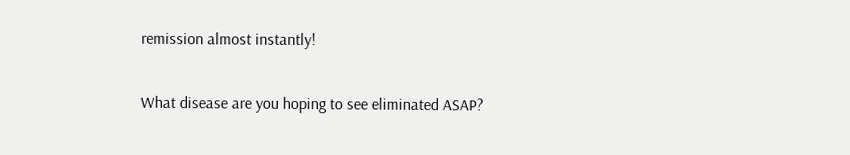remission almost instantly!

What disease are you hoping to see eliminated ASAP?